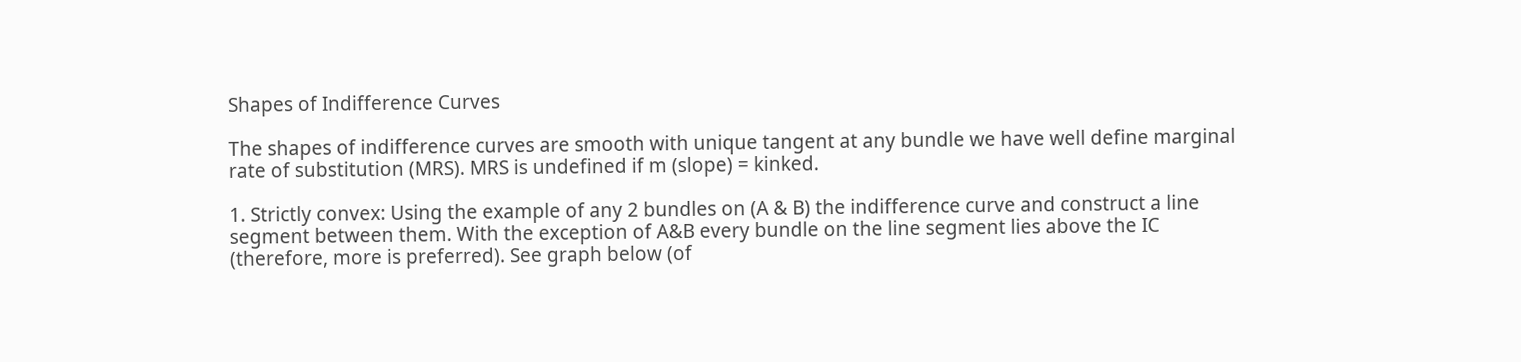Shapes of Indifference Curves

The shapes of indifference curves are smooth with unique tangent at any bundle we have well define marginal rate of substitution (MRS). MRS is undefined if m (slope) = kinked.

1. Strictly convex: Using the example of any 2 bundles on (A & B) the indifference curve and construct a line segment between them. With the exception of A&B every bundle on the line segment lies above the IC (therefore, more is preferred). See graph below (of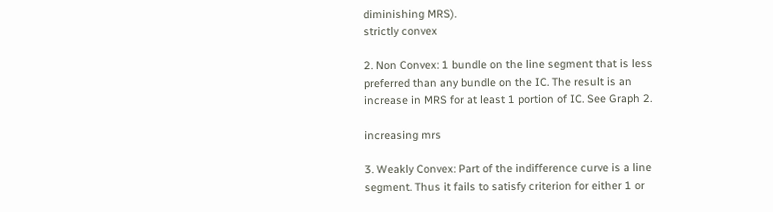diminishing MRS).
strictly convex

2. Non Convex: 1 bundle on the line segment that is less preferred than any bundle on the IC. The result is an increase in MRS for at least 1 portion of IC. See Graph 2.

increasing mrs

3. Weakly Convex: Part of the indifference curve is a line segment. Thus it fails to satisfy criterion for either 1 or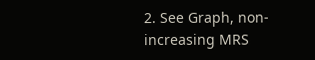2. See Graph, non-increasing MRS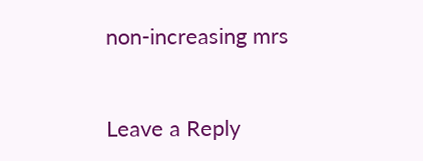non-increasing mrs


Leave a Reply